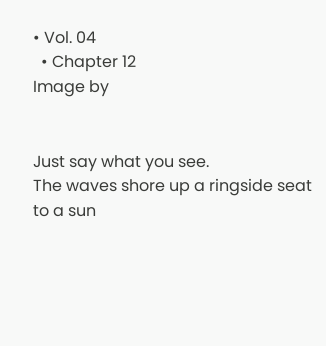• Vol. 04
  • Chapter 12
Image by


Just say what you see.
The waves shore up a ringside seat
to a sun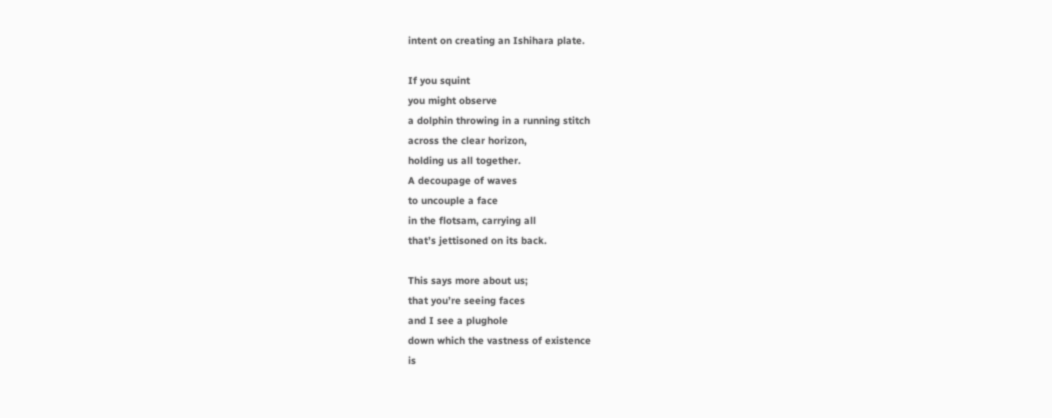intent on creating an Ishihara plate.

If you squint
you might observe
a dolphin throwing in a running stitch
across the clear horizon,
holding us all together.
A decoupage of waves
to uncouple a face
in the flotsam, carrying all
that’s jettisoned on its back.

This says more about us;
that you’re seeing faces
and I see a plughole
down which the vastness of existence
is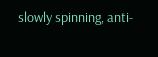slowly spinning, anti-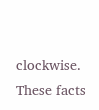clockwise.
These facts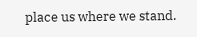place us where we stand.